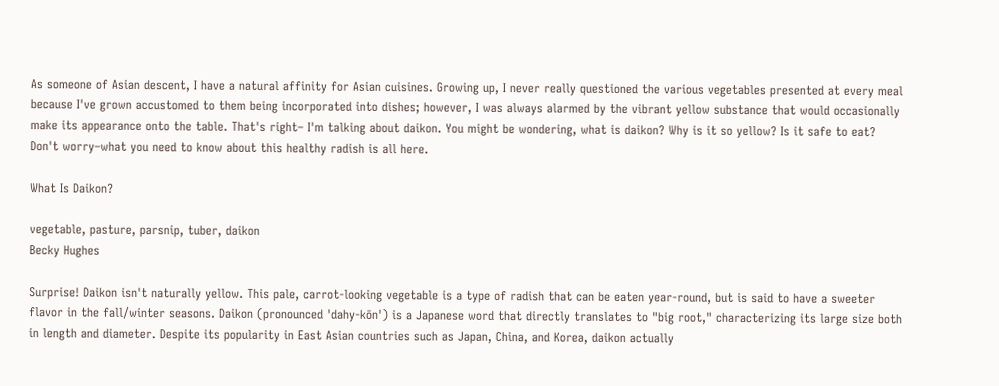As someone of Asian descent, I have a natural affinity for Asian cuisines. Growing up, I never really questioned the various vegetables presented at every meal because I've grown accustomed to them being incorporated into dishes; however, I was always alarmed by the vibrant yellow substance that would occasionally make its appearance onto the table. That's right– I'm talking about daikon. You might be wondering, what is daikon? Why is it so yellow? Is it safe to eat? Don't worry–what you need to know about this healthy radish is all here.

What Is Daikon?

vegetable, pasture, parsnip, tuber, daikon
Becky Hughes

Surprise! Daikon isn't naturally yellow. This pale, carrot-looking vegetable is a type of radish that can be eaten year-round, but is said to have a sweeter flavor in the fall/winter seasons. Daikon (pronounced 'dahy-kōn') is a Japanese word that directly translates to "big root," characterizing its large size both in length and diameter. Despite its popularity in East Asian countries such as Japan, China, and Korea, daikon actually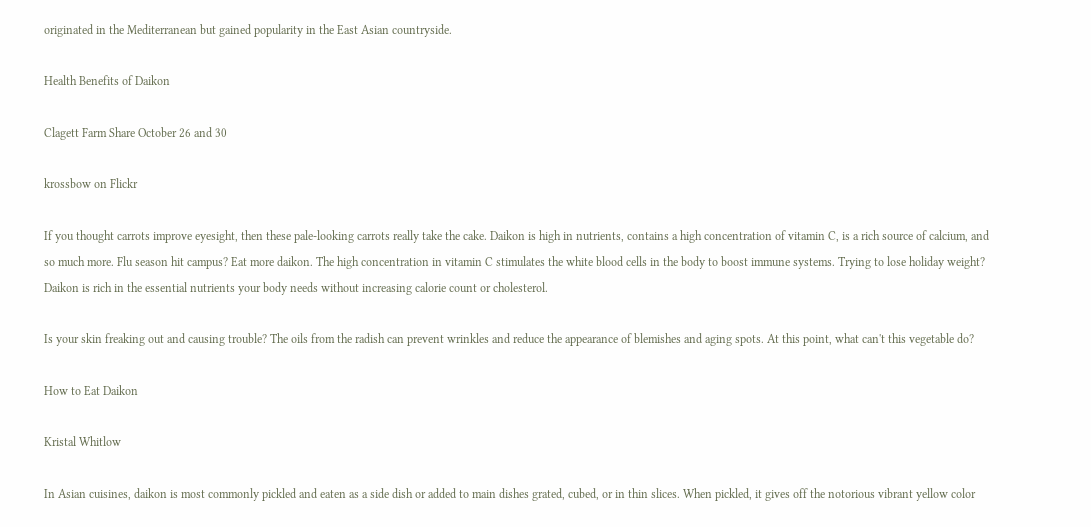originated in the Mediterranean but gained popularity in the East Asian countryside.

Health Benefits of Daikon

Clagett Farm Share October 26 and 30

krossbow on Flickr

If you thought carrots improve eyesight, then these pale-looking carrots really take the cake. Daikon is high in nutrients, contains a high concentration of vitamin C, is a rich source of calcium, and so much more. Flu season hit campus? Eat more daikon. The high concentration in vitamin C stimulates the white blood cells in the body to boost immune systems. Trying to lose holiday weight? Daikon is rich in the essential nutrients your body needs without increasing calorie count or cholesterol.

Is your skin freaking out and causing trouble? The oils from the radish can prevent wrinkles and reduce the appearance of blemishes and aging spots. At this point, what can't this vegetable do?

How to Eat Daikon

Kristal Whitlow

In Asian cuisines, daikon is most commonly pickled and eaten as a side dish or added to main dishes grated, cubed, or in thin slices. When pickled, it gives off the notorious vibrant yellow color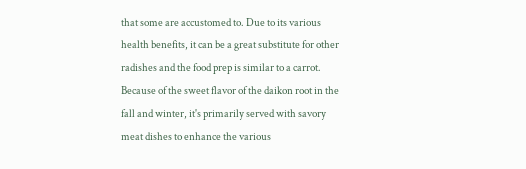that some are accustomed to. Due to its various health benefits, it can be a great substitute for other radishes and the food prep is similar to a carrot. Because of the sweet flavor of the daikon root in the fall and winter, it's primarily served with savory meat dishes to enhance the various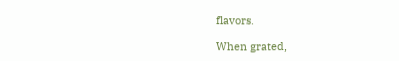flavors.

When grated,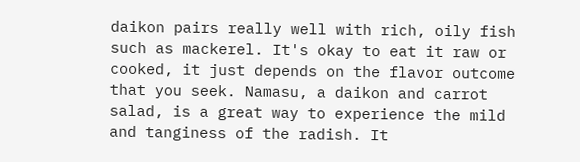daikon pairs really well with rich, oily fish such as mackerel. It's okay to eat it raw or cooked, it just depends on the flavor outcome that you seek. Namasu, a daikon and carrot salad, is a great way to experience the mild and tanginess of the radish. It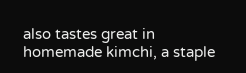also tastes great in homemade kimchi, a staple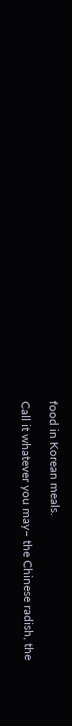food in Korean meals.

Call it whatever you may– the Chinese radish, the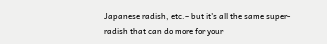Japanese radish, etc.– but it's all the same super-radish that can do more for your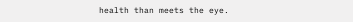health than meets the eye.